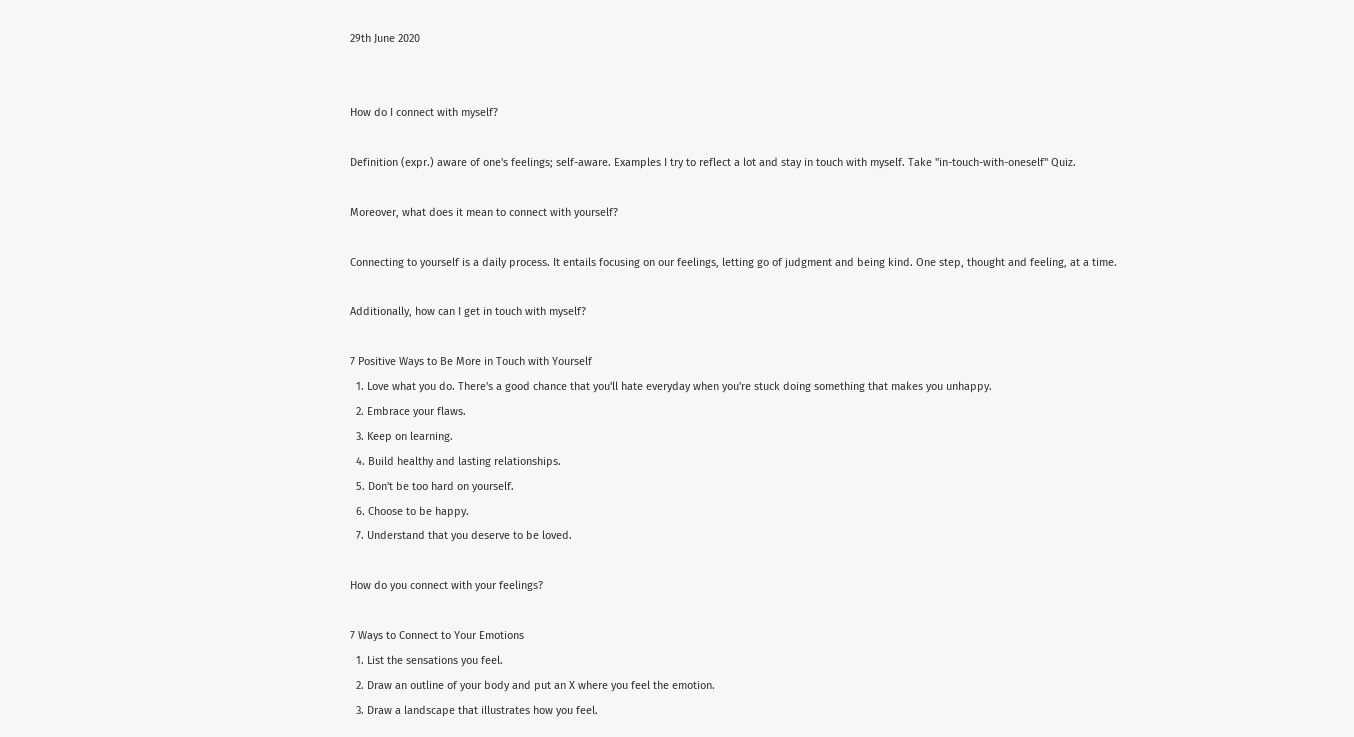29th June 2020


How do I connect with myself?

Definition (expr.) aware of one's feelings; self-aware. Examples I try to reflect a lot and stay in touch with myself. Take "in-touch-with-oneself" Quiz.

Moreover, what does it mean to connect with yourself?

Connecting to yourself is a daily process. It entails focusing on our feelings, letting go of judgment and being kind. One step, thought and feeling, at a time.

Additionally, how can I get in touch with myself?

7 Positive Ways to Be More in Touch with Yourself
  1. Love what you do. There's a good chance that you'll hate everyday when you're stuck doing something that makes you unhappy.
  2. Embrace your flaws.
  3. Keep on learning.
  4. Build healthy and lasting relationships.
  5. Don't be too hard on yourself.
  6. Choose to be happy.
  7. Understand that you deserve to be loved.

How do you connect with your feelings?

7 Ways to Connect to Your Emotions
  1. List the sensations you feel.
  2. Draw an outline of your body and put an X where you feel the emotion.
  3. Draw a landscape that illustrates how you feel.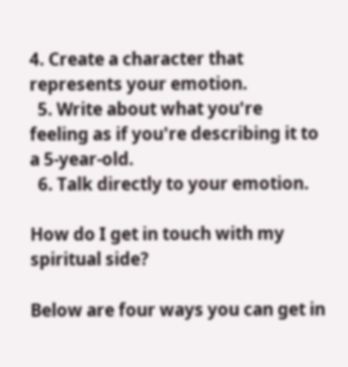4. Create a character that represents your emotion.
  5. Write about what you're feeling as if you're describing it to a 5-year-old.
  6. Talk directly to your emotion.

How do I get in touch with my spiritual side?

Below are four ways you can get in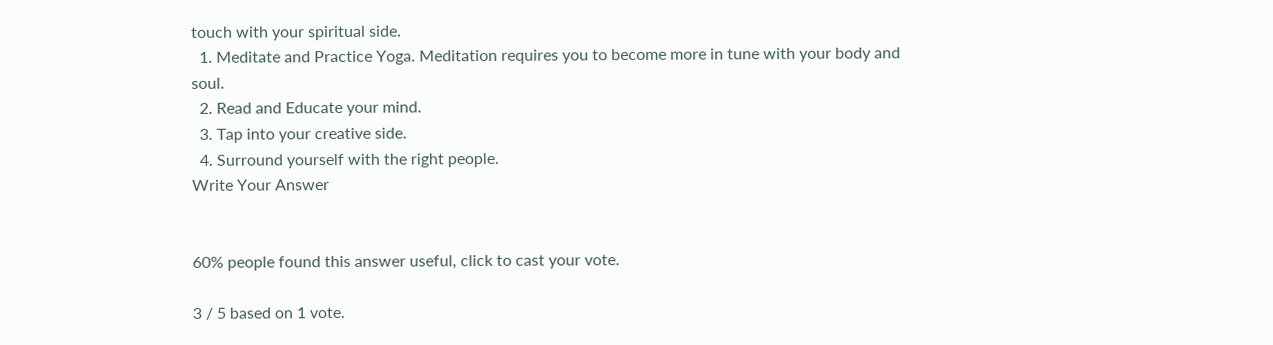touch with your spiritual side.
  1. Meditate and Practice Yoga. Meditation requires you to become more in tune with your body and soul.
  2. Read and Educate your mind.
  3. Tap into your creative side.
  4. Surround yourself with the right people.
Write Your Answer


60% people found this answer useful, click to cast your vote.

3 / 5 based on 1 vote.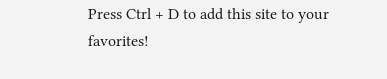Press Ctrl + D to add this site to your favorites!